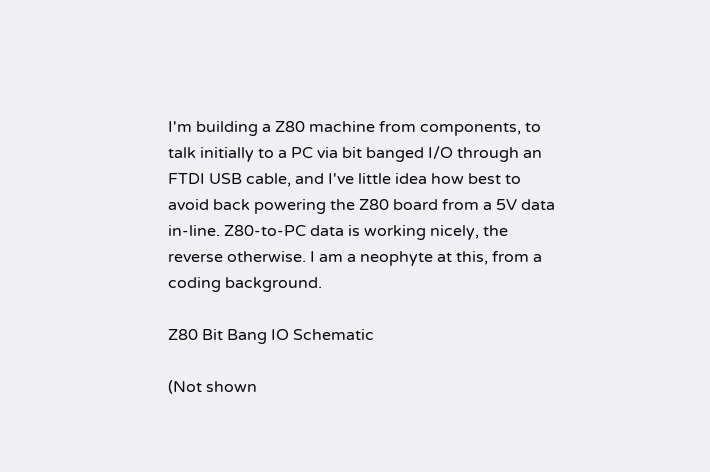I'm building a Z80 machine from components, to talk initially to a PC via bit banged I/O through an FTDI USB cable, and I've little idea how best to avoid back powering the Z80 board from a 5V data in-line. Z80-to-PC data is working nicely, the reverse otherwise. I am a neophyte at this, from a coding background.

Z80 Bit Bang IO Schematic

(Not shown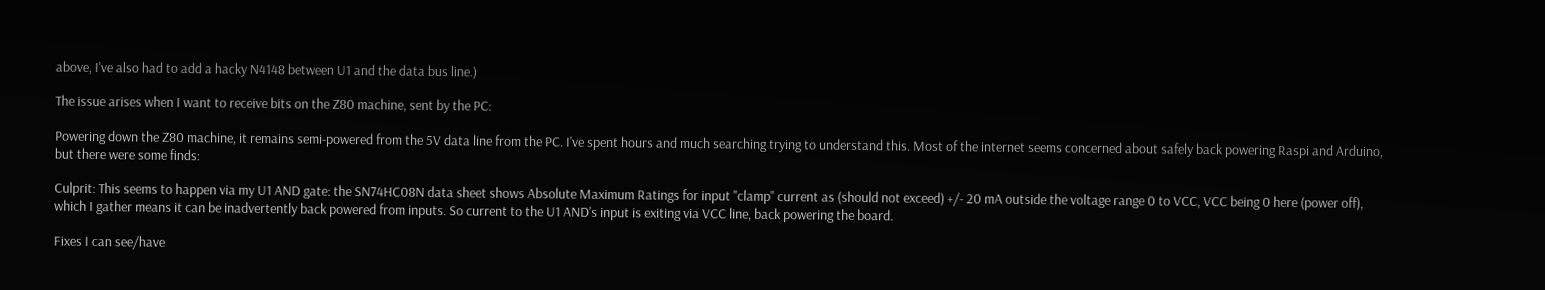above, I've also had to add a hacky N4148 between U1 and the data bus line.)

The issue arises when I want to receive bits on the Z80 machine, sent by the PC:

Powering down the Z80 machine, it remains semi-powered from the 5V data line from the PC. I've spent hours and much searching trying to understand this. Most of the internet seems concerned about safely back powering Raspi and Arduino, but there were some finds:

Culprit: This seems to happen via my U1 AND gate: the SN74HC08N data sheet shows Absolute Maximum Ratings for input "clamp" current as (should not exceed) +/- 20 mA outside the voltage range 0 to VCC, VCC being 0 here (power off), which I gather means it can be inadvertently back powered from inputs. So current to the U1 AND's input is exiting via VCC line, back powering the board.

Fixes I can see/have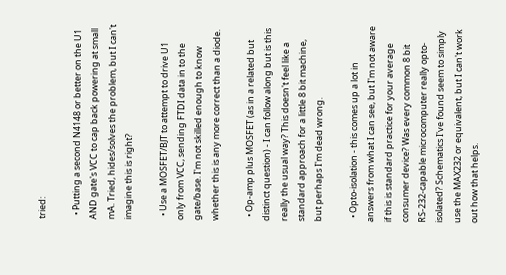tried:

  • Putting a second N4148 or better on the U1 AND gate's VCC to cap back powering at small mA. Tried, hides/solves the problem, but I can't imagine this is right?

  • Use a MOSFET/BJT to attempt to drive U1 only from VCC, sending FTDI data in to the gate/base. I'm not skilled enough to know whether this is any more correct than a diode.

  • Op-amp plus MOSFET (as in a related but distinct question) - I can follow along but is this really the usual way? This doesn't feel like a standard approach for a little 8 bit machine, but perhaps I'm dead wrong.

  • Opto-isolation - this comes up a lot in answers from what I can see, but I'm not aware if this is standard practice for your average consumer device? Was every common 8 bit RS-232-capable microcomputer really opto-isolated? Schematics I've found seem to simply use the MAX232 or equivalent, but I can't work out how that helps.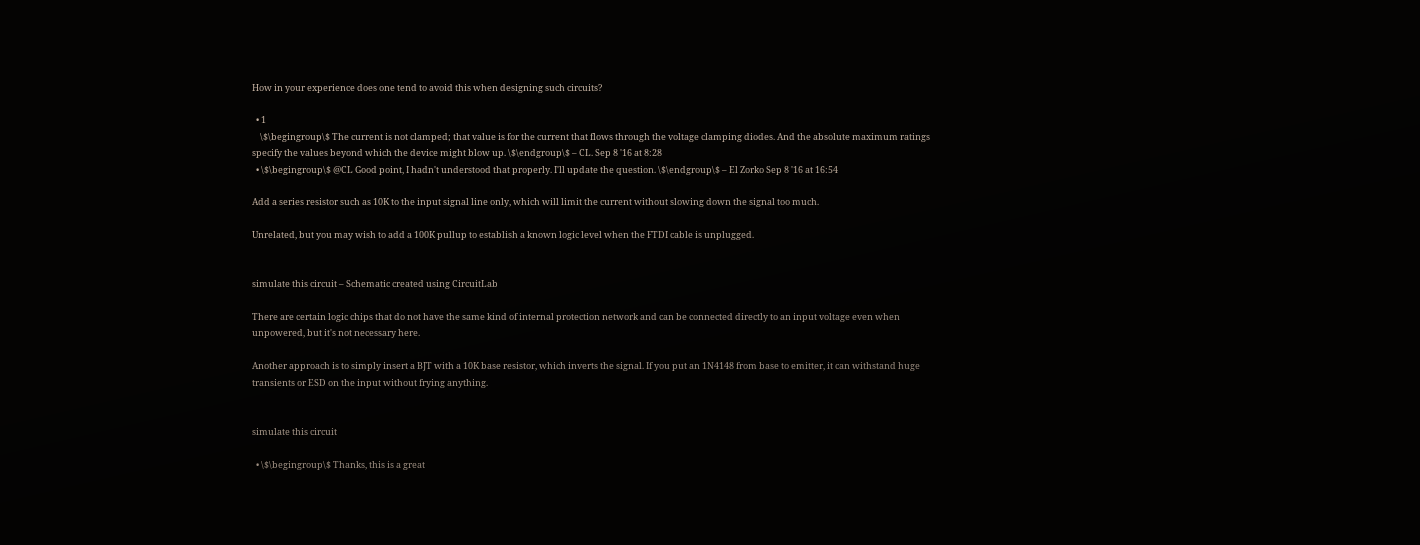How in your experience does one tend to avoid this when designing such circuits?

  • 1
    \$\begingroup\$ The current is not clamped; that value is for the current that flows through the voltage clamping diodes. And the absolute maximum ratings specify the values beyond which the device might blow up. \$\endgroup\$ – CL. Sep 8 '16 at 8:28
  • \$\begingroup\$ @CL Good point, I hadn't understood that properly. I'll update the question. \$\endgroup\$ – El Zorko Sep 8 '16 at 16:54

Add a series resistor such as 10K to the input signal line only, which will limit the current without slowing down the signal too much.

Unrelated, but you may wish to add a 100K pullup to establish a known logic level when the FTDI cable is unplugged.


simulate this circuit – Schematic created using CircuitLab

There are certain logic chips that do not have the same kind of internal protection network and can be connected directly to an input voltage even when unpowered, but it's not necessary here.

Another approach is to simply insert a BJT with a 10K base resistor, which inverts the signal. If you put an 1N4148 from base to emitter, it can withstand huge transients or ESD on the input without frying anything.


simulate this circuit

  • \$\begingroup\$ Thanks, this is a great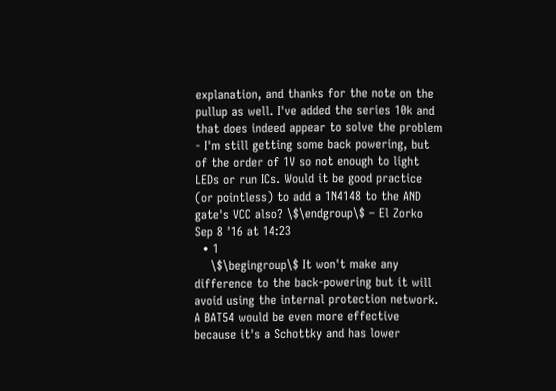explanation, and thanks for the note on the pullup as well. I've added the series 10k and that does indeed appear to solve the problem - I'm still getting some back powering, but of the order of 1V so not enough to light LEDs or run ICs. Would it be good practice (or pointless) to add a 1N4148 to the AND gate's VCC also? \$\endgroup\$ – El Zorko Sep 8 '16 at 14:23
  • 1
    \$\begingroup\$ It won't make any difference to the back-powering but it will avoid using the internal protection network. A BAT54 would be even more effective because it's a Schottky and has lower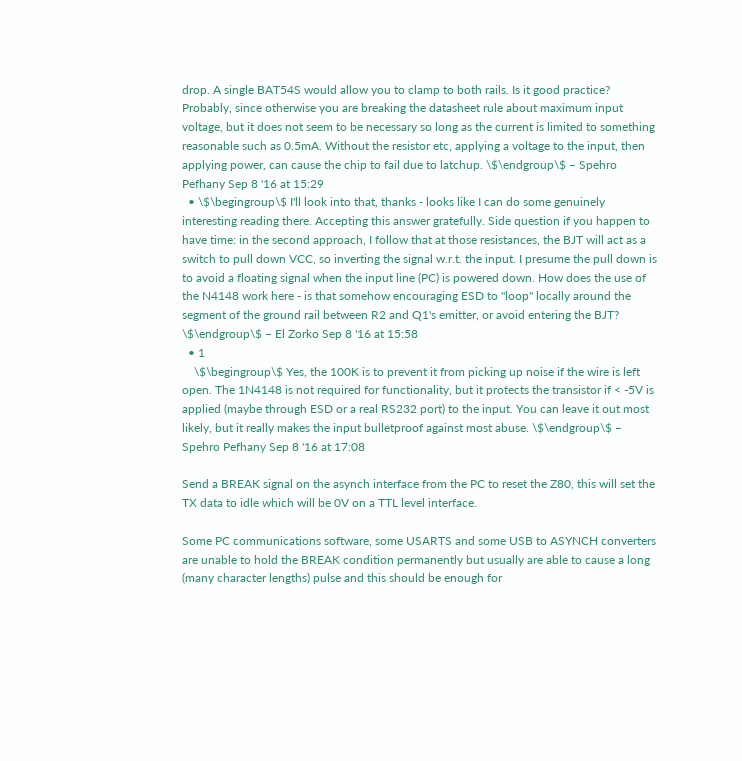drop. A single BAT54S would allow you to clamp to both rails. Is it good practice? Probably, since otherwise you are breaking the datasheet rule about maximum input voltage, but it does not seem to be necessary so long as the current is limited to something reasonable such as 0.5mA. Without the resistor etc, applying a voltage to the input, then applying power, can cause the chip to fail due to latchup. \$\endgroup\$ – Spehro Pefhany Sep 8 '16 at 15:29
  • \$\begingroup\$ I'll look into that, thanks - looks like I can do some genuinely interesting reading there. Accepting this answer gratefully. Side question if you happen to have time: in the second approach, I follow that at those resistances, the BJT will act as a switch to pull down VCC, so inverting the signal w.r.t. the input. I presume the pull down is to avoid a floating signal when the input line (PC) is powered down. How does the use of the N4148 work here - is that somehow encouraging ESD to "loop" locally around the segment of the ground rail between R2 and Q1's emitter, or avoid entering the BJT? \$\endgroup\$ – El Zorko Sep 8 '16 at 15:58
  • 1
    \$\begingroup\$ Yes, the 100K is to prevent it from picking up noise if the wire is left open. The 1N4148 is not required for functionality, but it protects the transistor if < -5V is applied (maybe through ESD or a real RS232 port) to the input. You can leave it out most likely, but it really makes the input bulletproof against most abuse. \$\endgroup\$ – Spehro Pefhany Sep 8 '16 at 17:08

Send a BREAK signal on the asynch interface from the PC to reset the Z80, this will set the TX data to idle which will be 0V on a TTL level interface.

Some PC communications software, some USARTS and some USB to ASYNCH converters are unable to hold the BREAK condition permanently but usually are able to cause a long (many character lengths) pulse and this should be enough for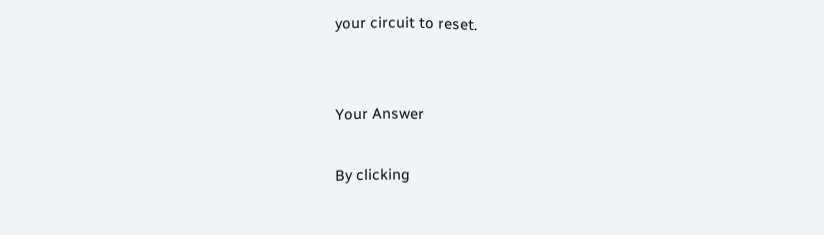your circuit to reset.


Your Answer

By clicking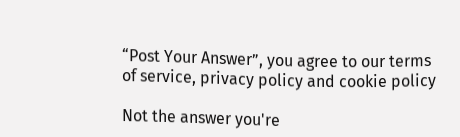“Post Your Answer”, you agree to our terms of service, privacy policy and cookie policy

Not the answer you're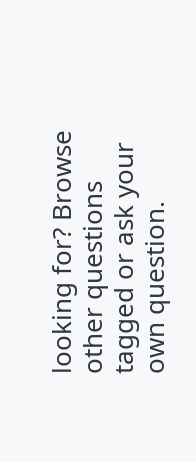looking for? Browse other questions tagged or ask your own question.